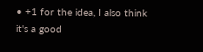• +1 for the idea, I also think it's a good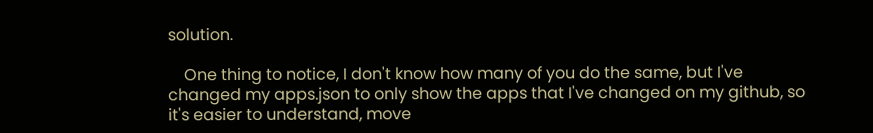solution.

    One thing to notice, I don't know how many of you do the same, but I've changed my apps.json to only show the apps that I've changed on my github, so it's easier to understand, move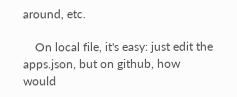around, etc.

    On local file, it's easy: just edit the apps.json, but on github, how would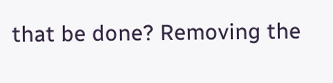that be done? Removing the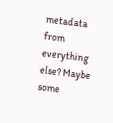metadata from everything else? Maybe some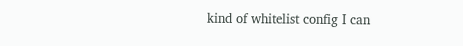kind of whitelist config I can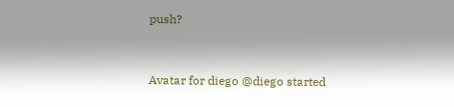push?


Avatar for diego @diego started